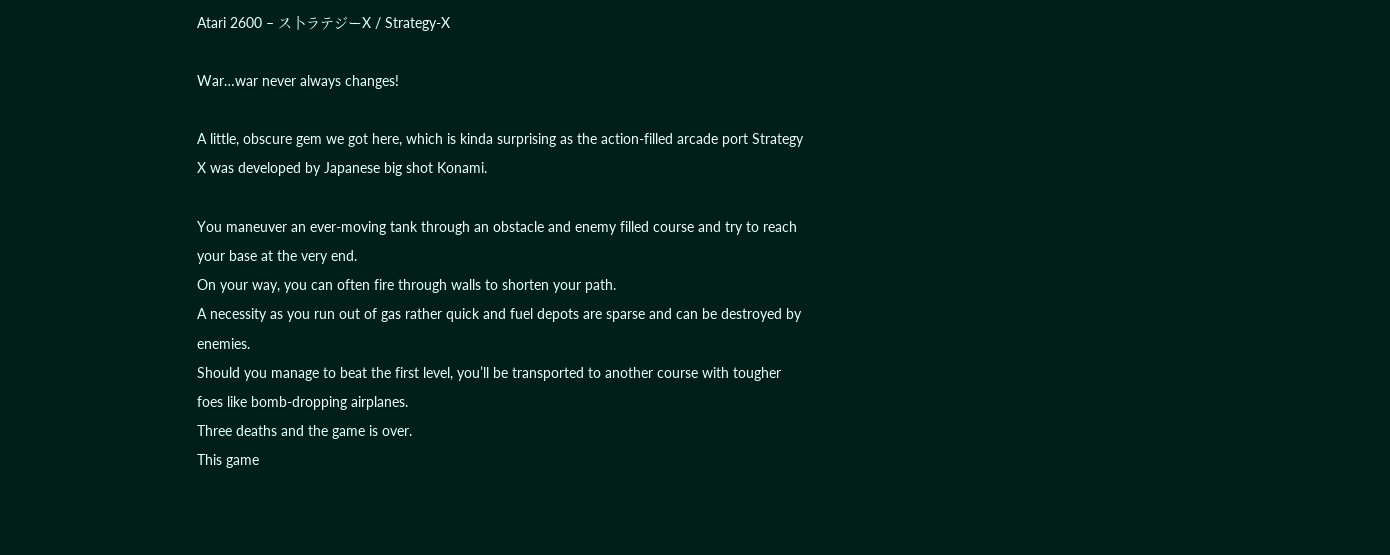Atari 2600 – ス卜ラテジーX / Strategy-X

War…war never always changes!

A little, obscure gem we got here, which is kinda surprising as the action-filled arcade port Strategy X was developed by Japanese big shot Konami.

You maneuver an ever-moving tank through an obstacle and enemy filled course and try to reach your base at the very end.
On your way, you can often fire through walls to shorten your path.
A necessity as you run out of gas rather quick and fuel depots are sparse and can be destroyed by enemies.
Should you manage to beat the first level, you’ll be transported to another course with tougher foes like bomb-dropping airplanes.
Three deaths and the game is over.
This game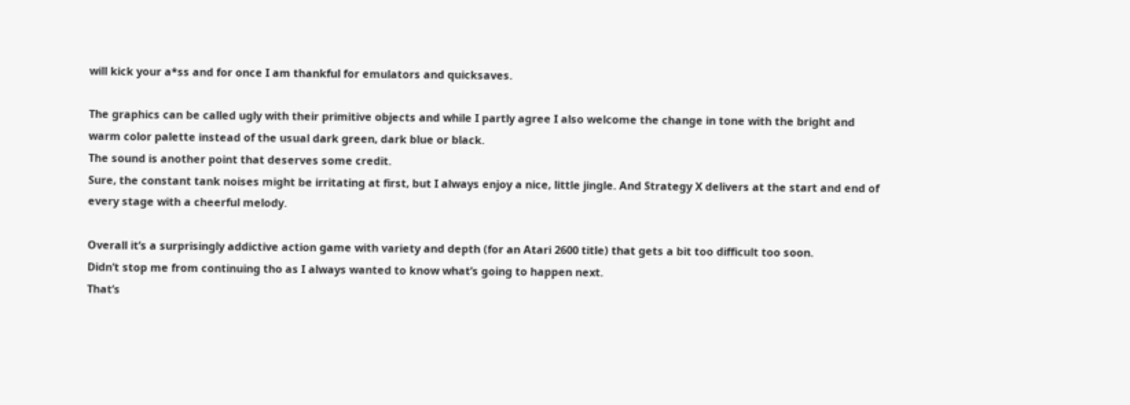will kick your a*ss and for once I am thankful for emulators and quicksaves.

The graphics can be called ugly with their primitive objects and while I partly agree I also welcome the change in tone with the bright and warm color palette instead of the usual dark green, dark blue or black.
The sound is another point that deserves some credit.
Sure, the constant tank noises might be irritating at first, but I always enjoy a nice, little jingle. And Strategy X delivers at the start and end of every stage with a cheerful melody.

Overall it’s a surprisingly addictive action game with variety and depth (for an Atari 2600 title) that gets a bit too difficult too soon.
Didn’t stop me from continuing tho as I always wanted to know what’s going to happen next.
That’s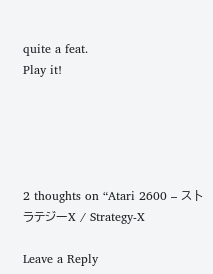quite a feat.
Play it!





2 thoughts on “Atari 2600 – ス卜ラテジーX / Strategy-X

Leave a Reply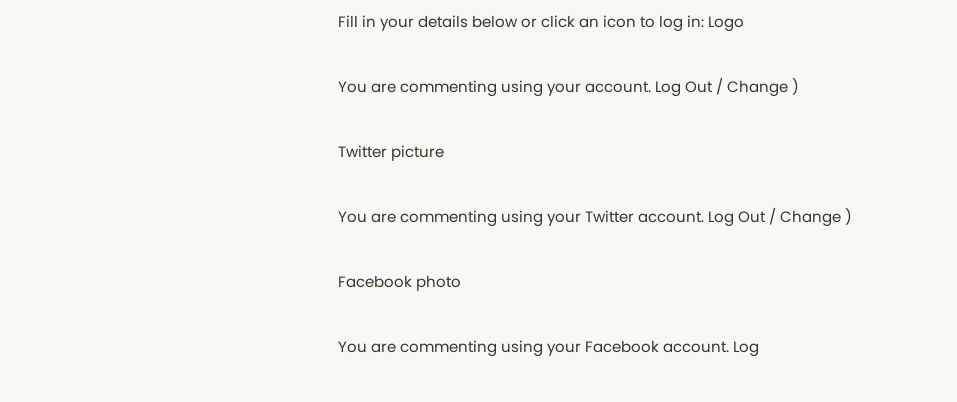Fill in your details below or click an icon to log in: Logo

You are commenting using your account. Log Out / Change )

Twitter picture

You are commenting using your Twitter account. Log Out / Change )

Facebook photo

You are commenting using your Facebook account. Log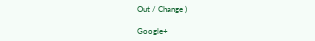Out / Change )

Google+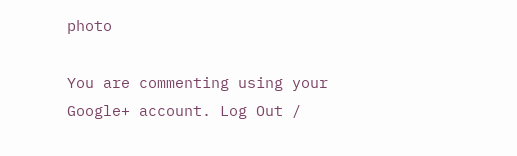photo

You are commenting using your Google+ account. Log Out /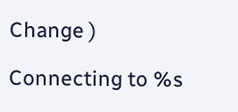Change )

Connecting to %s